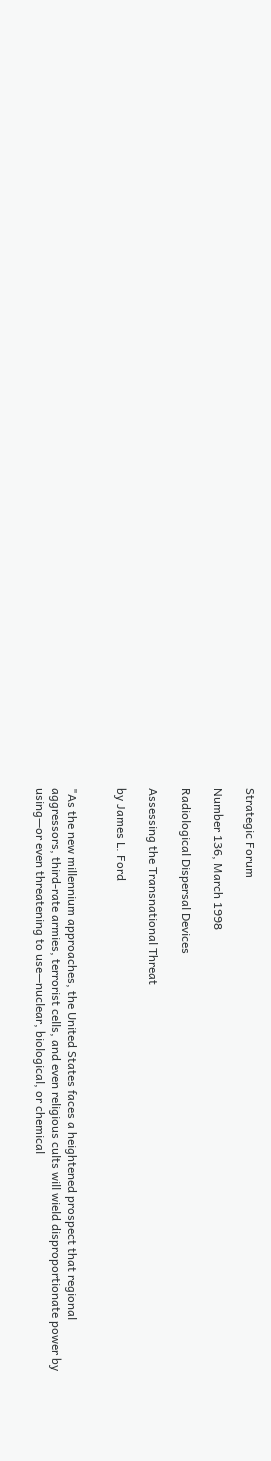Strategic Forum

Number 136, March 1998

Radiological Dispersal Devices

Assessing the Transnational Threat

by James L. Ford


"As the new millennium approaches, the United States faces a heightened prospect that regional aggressors, third-rate armies, terrorist cells, and even religious cults will wield disproportionate power by using—or even threatening to use—nuclear, biological, or chemical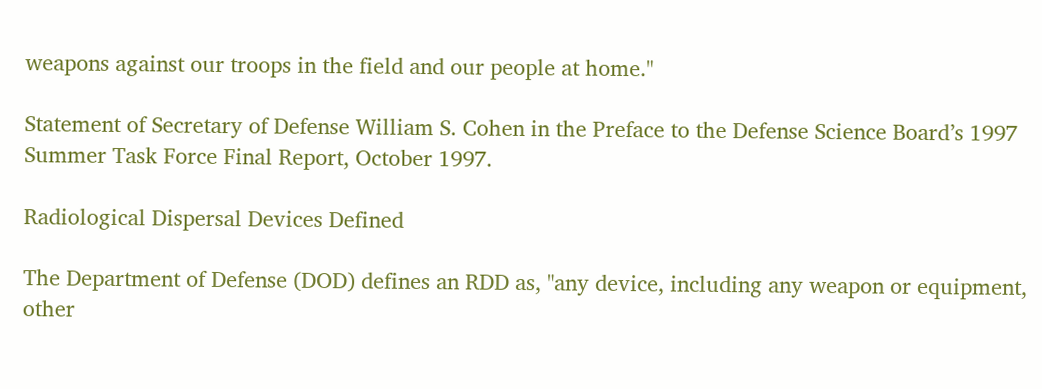weapons against our troops in the field and our people at home."

Statement of Secretary of Defense William S. Cohen in the Preface to the Defense Science Board’s 1997 Summer Task Force Final Report, October 1997.

Radiological Dispersal Devices Defined

The Department of Defense (DOD) defines an RDD as, "any device, including any weapon or equipment, other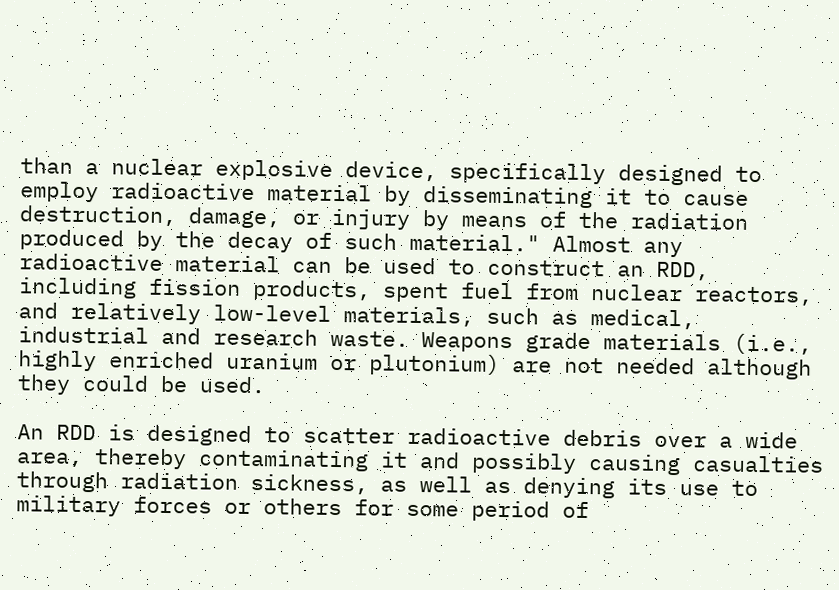than a nuclear explosive device, specifically designed to employ radioactive material by disseminating it to cause destruction, damage, or injury by means of the radiation produced by the decay of such material." Almost any radioactive material can be used to construct an RDD, including fission products, spent fuel from nuclear reactors, and relatively low-level materials, such as medical, industrial and research waste. Weapons grade materials (i.e., highly enriched uranium or plutonium) are not needed although they could be used.

An RDD is designed to scatter radioactive debris over a wide area, thereby contaminating it and possibly causing casualties through radiation sickness, as well as denying its use to military forces or others for some period of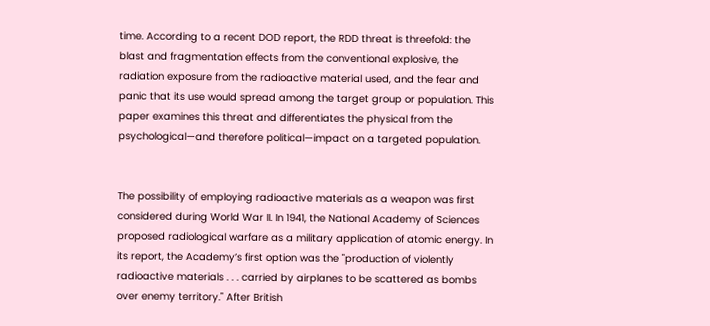time. According to a recent DOD report, the RDD threat is threefold: the blast and fragmentation effects from the conventional explosive, the radiation exposure from the radioactive material used, and the fear and panic that its use would spread among the target group or population. This paper examines this threat and differentiates the physical from the psychological—and therefore political—impact on a targeted population.


The possibility of employing radioactive materials as a weapon was first considered during World War II. In 1941, the National Academy of Sciences proposed radiological warfare as a military application of atomic energy. In its report, the Academy’s first option was the "production of violently radioactive materials . . . carried by airplanes to be scattered as bombs over enemy territory." After British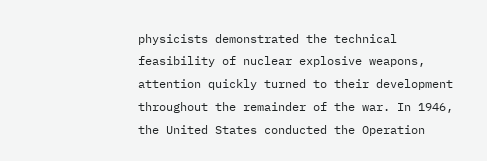physicists demonstrated the technical feasibility of nuclear explosive weapons, attention quickly turned to their development throughout the remainder of the war. In 1946, the United States conducted the Operation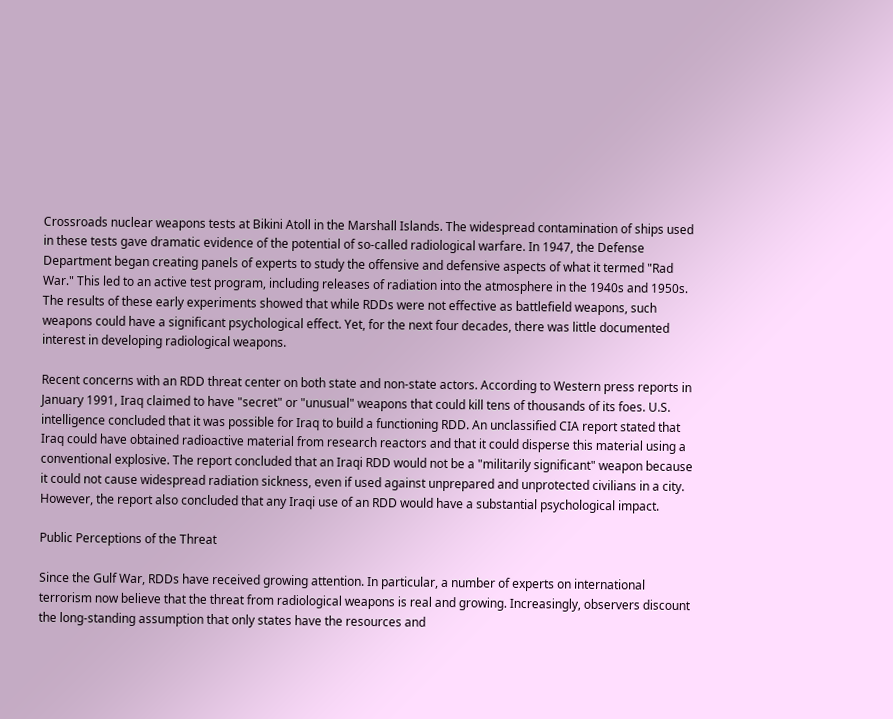Crossroads nuclear weapons tests at Bikini Atoll in the Marshall Islands. The widespread contamination of ships used in these tests gave dramatic evidence of the potential of so-called radiological warfare. In 1947, the Defense Department began creating panels of experts to study the offensive and defensive aspects of what it termed "Rad War." This led to an active test program, including releases of radiation into the atmosphere in the 1940s and 1950s. The results of these early experiments showed that while RDDs were not effective as battlefield weapons, such weapons could have a significant psychological effect. Yet, for the next four decades, there was little documented interest in developing radiological weapons.

Recent concerns with an RDD threat center on both state and non-state actors. According to Western press reports in January 1991, Iraq claimed to have "secret" or "unusual" weapons that could kill tens of thousands of its foes. U.S. intelligence concluded that it was possible for Iraq to build a functioning RDD. An unclassified CIA report stated that Iraq could have obtained radioactive material from research reactors and that it could disperse this material using a conventional explosive. The report concluded that an Iraqi RDD would not be a "militarily significant" weapon because it could not cause widespread radiation sickness, even if used against unprepared and unprotected civilians in a city. However, the report also concluded that any Iraqi use of an RDD would have a substantial psychological impact.

Public Perceptions of the Threat

Since the Gulf War, RDDs have received growing attention. In particular, a number of experts on international terrorism now believe that the threat from radiological weapons is real and growing. Increasingly, observers discount the long-standing assumption that only states have the resources and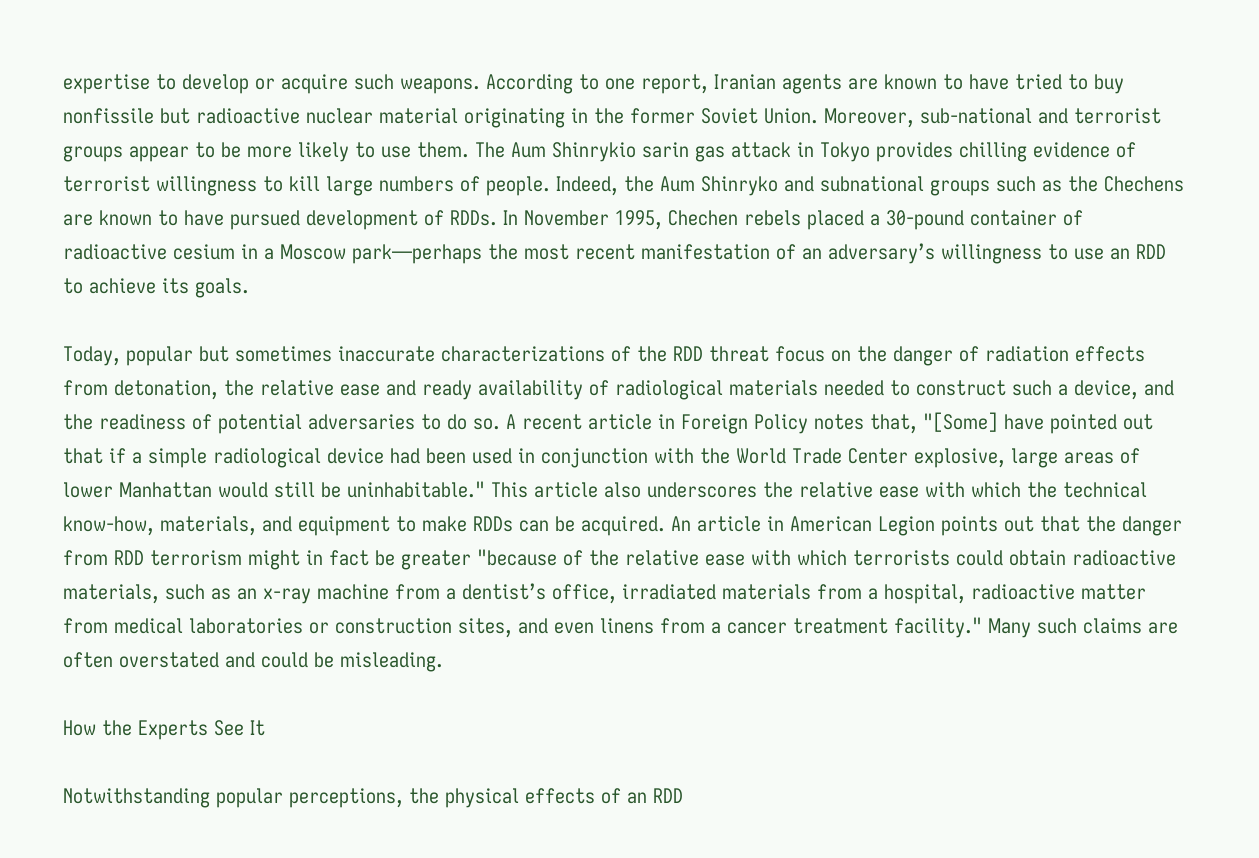expertise to develop or acquire such weapons. According to one report, Iranian agents are known to have tried to buy nonfissile but radioactive nuclear material originating in the former Soviet Union. Moreover, sub-national and terrorist groups appear to be more likely to use them. The Aum Shinrykio sarin gas attack in Tokyo provides chilling evidence of terrorist willingness to kill large numbers of people. Indeed, the Aum Shinryko and subnational groups such as the Chechens are known to have pursued development of RDDs. In November 1995, Chechen rebels placed a 30-pound container of radioactive cesium in a Moscow park—perhaps the most recent manifestation of an adversary’s willingness to use an RDD to achieve its goals.

Today, popular but sometimes inaccurate characterizations of the RDD threat focus on the danger of radiation effects from detonation, the relative ease and ready availability of radiological materials needed to construct such a device, and the readiness of potential adversaries to do so. A recent article in Foreign Policy notes that, "[Some] have pointed out that if a simple radiological device had been used in conjunction with the World Trade Center explosive, large areas of lower Manhattan would still be uninhabitable." This article also underscores the relative ease with which the technical know-how, materials, and equipment to make RDDs can be acquired. An article in American Legion points out that the danger from RDD terrorism might in fact be greater "because of the relative ease with which terrorists could obtain radioactive materials, such as an x-ray machine from a dentist’s office, irradiated materials from a hospital, radioactive matter from medical laboratories or construction sites, and even linens from a cancer treatment facility." Many such claims are often overstated and could be misleading.

How the Experts See It

Notwithstanding popular perceptions, the physical effects of an RDD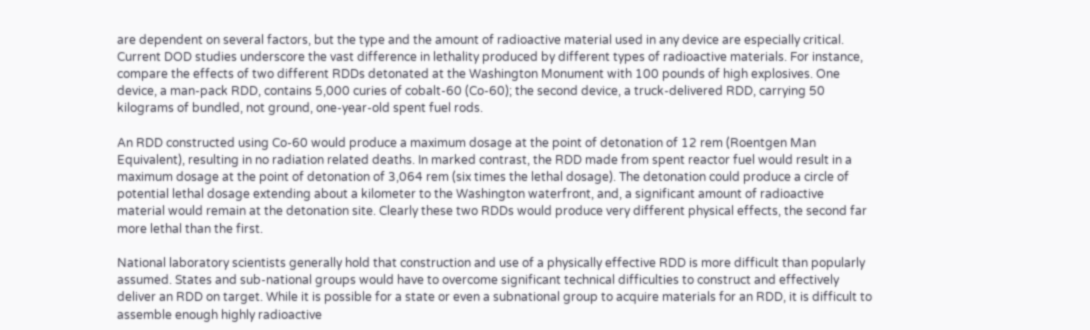are dependent on several factors, but the type and the amount of radioactive material used in any device are especially critical. Current DOD studies underscore the vast difference in lethality produced by different types of radioactive materials. For instance, compare the effects of two different RDDs detonated at the Washington Monument with 100 pounds of high explosives. One device, a man-pack RDD, contains 5,000 curies of cobalt-60 (Co-60); the second device, a truck-delivered RDD, carrying 50 kilograms of bundled, not ground, one-year-old spent fuel rods.

An RDD constructed using Co-60 would produce a maximum dosage at the point of detonation of 12 rem (Roentgen Man Equivalent), resulting in no radiation related deaths. In marked contrast, the RDD made from spent reactor fuel would result in a maximum dosage at the point of detonation of 3,064 rem (six times the lethal dosage). The detonation could produce a circle of potential lethal dosage extending about a kilometer to the Washington waterfront, and, a significant amount of radioactive material would remain at the detonation site. Clearly these two RDDs would produce very different physical effects, the second far more lethal than the first.

National laboratory scientists generally hold that construction and use of a physically effective RDD is more difficult than popularly assumed. States and sub-national groups would have to overcome significant technical difficulties to construct and effectively deliver an RDD on target. While it is possible for a state or even a subnational group to acquire materials for an RDD, it is difficult to assemble enough highly radioactive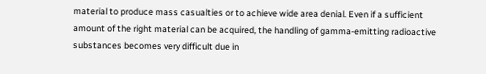material to produce mass casualties or to achieve wide area denial. Even if a sufficient amount of the right material can be acquired, the handling of gamma-emitting radioactive substances becomes very difficult due in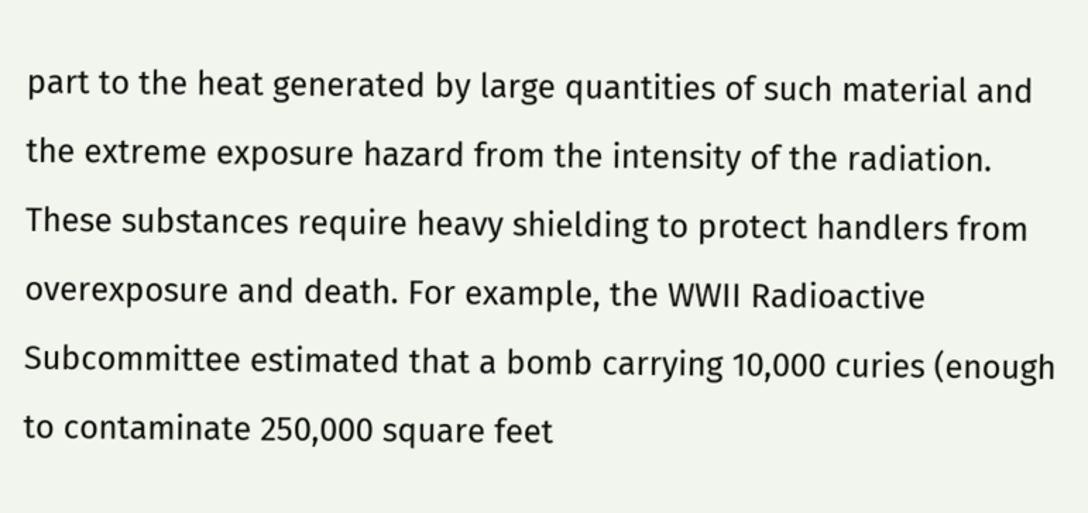part to the heat generated by large quantities of such material and the extreme exposure hazard from the intensity of the radiation. These substances require heavy shielding to protect handlers from overexposure and death. For example, the WWII Radioactive Subcommittee estimated that a bomb carrying 10,000 curies (enough to contaminate 250,000 square feet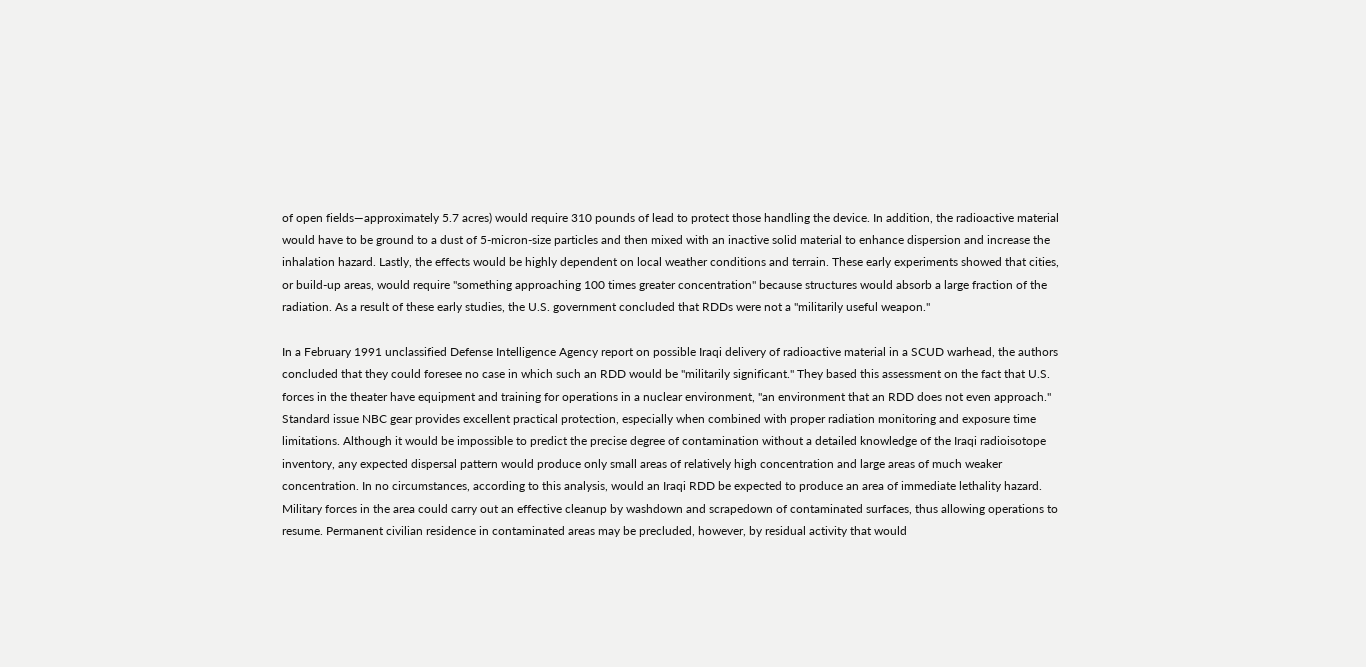of open fields—approximately 5.7 acres) would require 310 pounds of lead to protect those handling the device. In addition, the radioactive material would have to be ground to a dust of 5-micron-size particles and then mixed with an inactive solid material to enhance dispersion and increase the inhalation hazard. Lastly, the effects would be highly dependent on local weather conditions and terrain. These early experiments showed that cities, or build-up areas, would require "something approaching 100 times greater concentration" because structures would absorb a large fraction of the radiation. As a result of these early studies, the U.S. government concluded that RDDs were not a "militarily useful weapon."

In a February 1991 unclassified Defense Intelligence Agency report on possible Iraqi delivery of radioactive material in a SCUD warhead, the authors concluded that they could foresee no case in which such an RDD would be "militarily significant." They based this assessment on the fact that U.S. forces in the theater have equipment and training for operations in a nuclear environment, "an environment that an RDD does not even approach." Standard issue NBC gear provides excellent practical protection, especially when combined with proper radiation monitoring and exposure time limitations. Although it would be impossible to predict the precise degree of contamination without a detailed knowledge of the Iraqi radioisotope inventory, any expected dispersal pattern would produce only small areas of relatively high concentration and large areas of much weaker concentration. In no circumstances, according to this analysis, would an Iraqi RDD be expected to produce an area of immediate lethality hazard. Military forces in the area could carry out an effective cleanup by washdown and scrapedown of contaminated surfaces, thus allowing operations to resume. Permanent civilian residence in contaminated areas may be precluded, however, by residual activity that would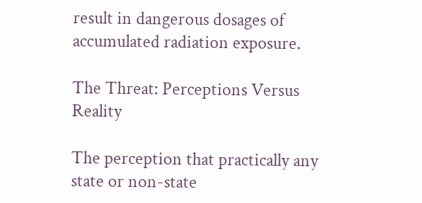result in dangerous dosages of accumulated radiation exposure.

The Threat: Perceptions Versus Reality

The perception that practically any state or non-state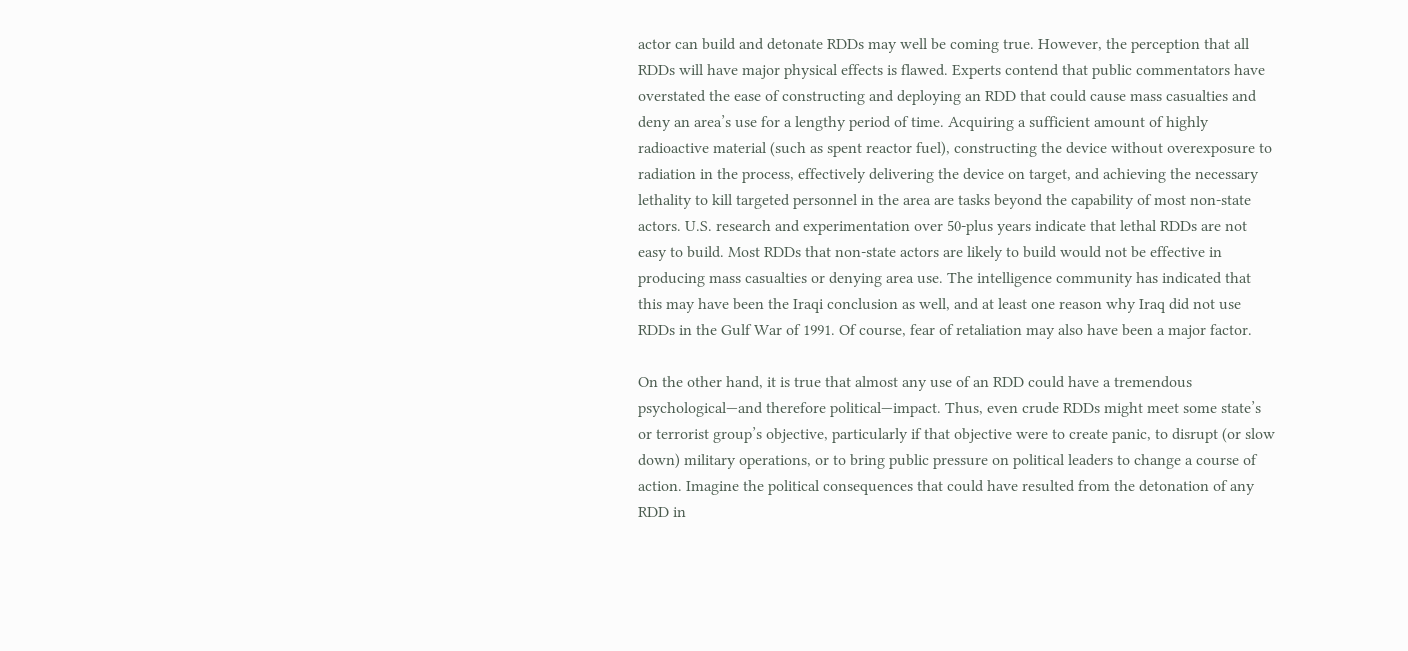actor can build and detonate RDDs may well be coming true. However, the perception that all RDDs will have major physical effects is flawed. Experts contend that public commentators have overstated the ease of constructing and deploying an RDD that could cause mass casualties and deny an area’s use for a lengthy period of time. Acquiring a sufficient amount of highly radioactive material (such as spent reactor fuel), constructing the device without overexposure to radiation in the process, effectively delivering the device on target, and achieving the necessary lethality to kill targeted personnel in the area are tasks beyond the capability of most non-state actors. U.S. research and experimentation over 50-plus years indicate that lethal RDDs are not easy to build. Most RDDs that non-state actors are likely to build would not be effective in producing mass casualties or denying area use. The intelligence community has indicated that this may have been the Iraqi conclusion as well, and at least one reason why Iraq did not use RDDs in the Gulf War of 1991. Of course, fear of retaliation may also have been a major factor.

On the other hand, it is true that almost any use of an RDD could have a tremendous psychological—and therefore political—impact. Thus, even crude RDDs might meet some state’s or terrorist group’s objective, particularly if that objective were to create panic, to disrupt (or slow down) military operations, or to bring public pressure on political leaders to change a course of action. Imagine the political consequences that could have resulted from the detonation of any RDD in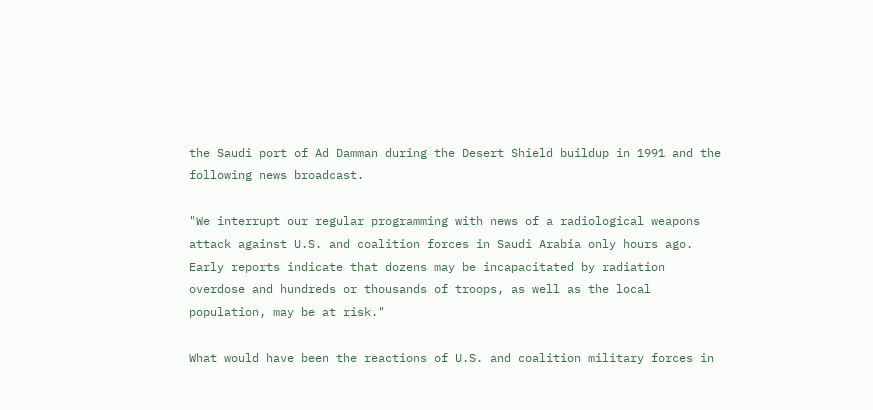the Saudi port of Ad Damman during the Desert Shield buildup in 1991 and the following news broadcast.

"We interrupt our regular programming with news of a radiological weapons attack against U.S. and coalition forces in Saudi Arabia only hours ago. Early reports indicate that dozens may be incapacitated by radiation overdose and hundreds or thousands of troops, as well as the local population, may be at risk."

What would have been the reactions of U.S. and coalition military forces in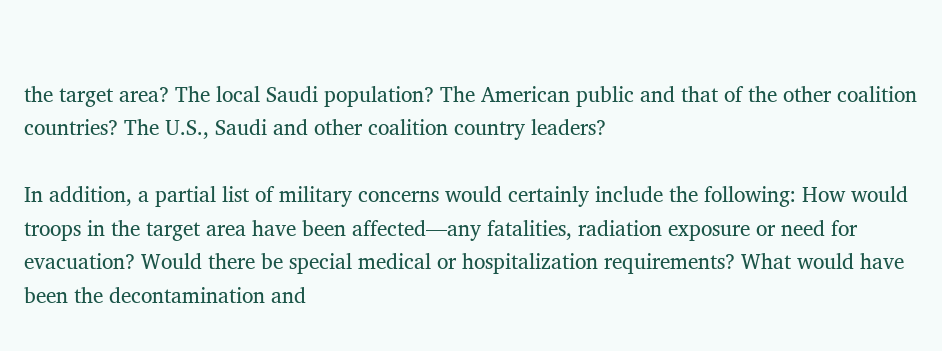the target area? The local Saudi population? The American public and that of the other coalition countries? The U.S., Saudi and other coalition country leaders?

In addition, a partial list of military concerns would certainly include the following: How would troops in the target area have been affected—any fatalities, radiation exposure or need for evacuation? Would there be special medical or hospitalization requirements? What would have been the decontamination and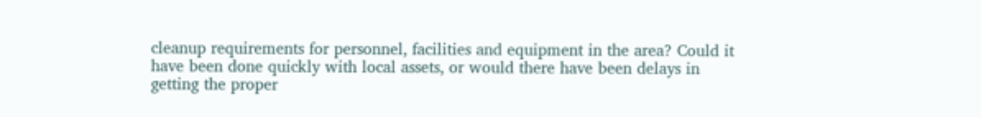cleanup requirements for personnel, facilities and equipment in the area? Could it have been done quickly with local assets, or would there have been delays in getting the proper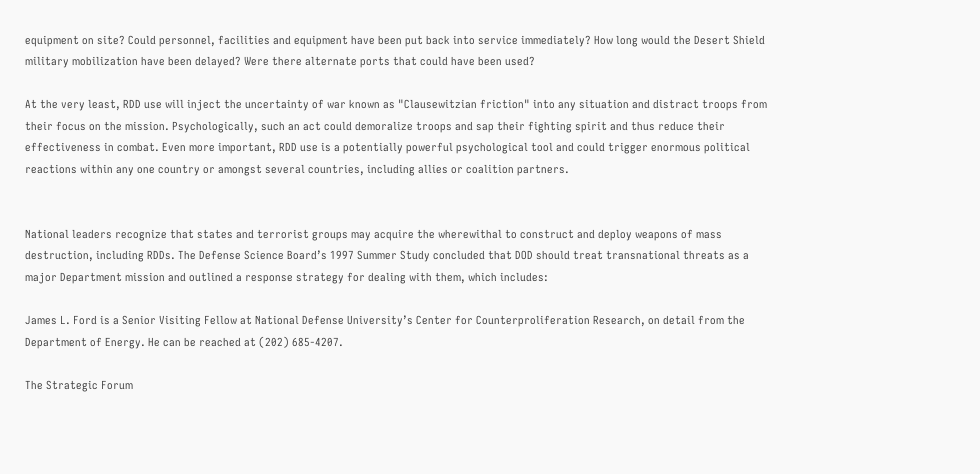equipment on site? Could personnel, facilities and equipment have been put back into service immediately? How long would the Desert Shield military mobilization have been delayed? Were there alternate ports that could have been used?

At the very least, RDD use will inject the uncertainty of war known as "Clausewitzian friction" into any situation and distract troops from their focus on the mission. Psychologically, such an act could demoralize troops and sap their fighting spirit and thus reduce their effectiveness in combat. Even more important, RDD use is a potentially powerful psychological tool and could trigger enormous political reactions within any one country or amongst several countries, including allies or coalition partners.


National leaders recognize that states and terrorist groups may acquire the wherewithal to construct and deploy weapons of mass destruction, including RDDs. The Defense Science Board’s 1997 Summer Study concluded that DOD should treat transnational threats as a major Department mission and outlined a response strategy for dealing with them, which includes:

James L. Ford is a Senior Visiting Fellow at National Defense University’s Center for Counterproliferation Research, on detail from the Department of Energy. He can be reached at (202) 685-4207.

The Strategic Forum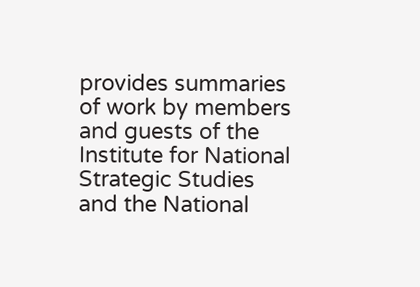provides summaries of work by members and guests of the Institute for National Strategic Studies and the National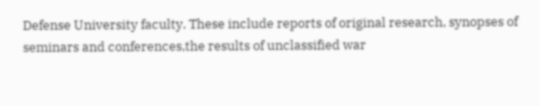Defense University faculty. These include reports of original research, synopses of seminars and conferences,the results of unclassified war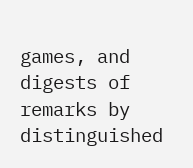games, and digests of remarks by distinguished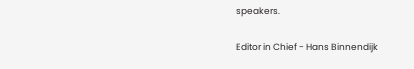speakers.

Editor in Chief - Hans Binnendijk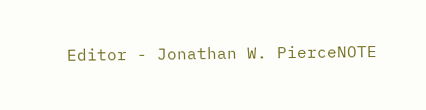Editor - Jonathan W. PierceNOTE